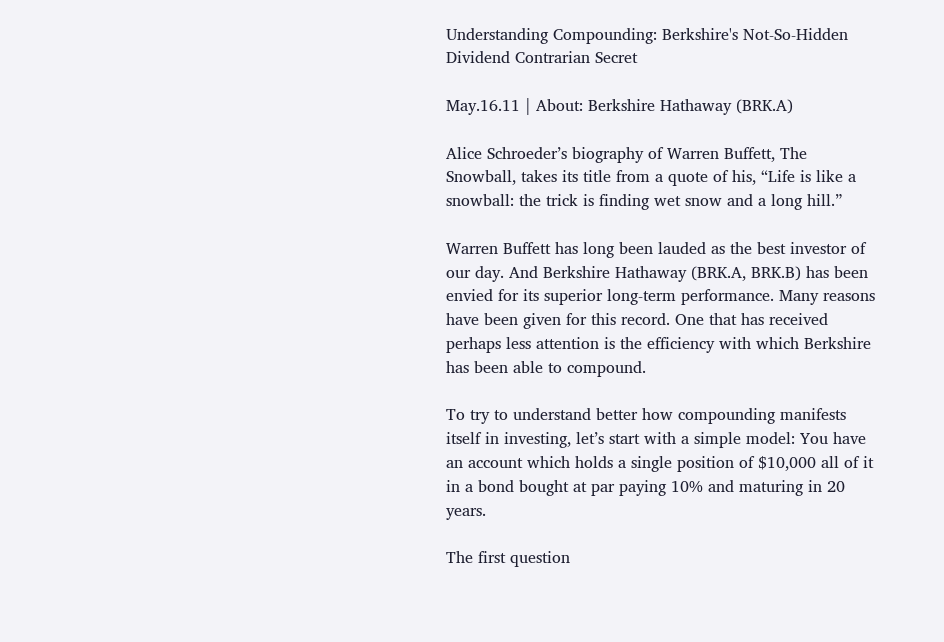Understanding Compounding: Berkshire's Not-So-Hidden Dividend Contrarian Secret

May.16.11 | About: Berkshire Hathaway (BRK.A)

Alice Schroeder’s biography of Warren Buffett, The Snowball, takes its title from a quote of his, “Life is like a snowball: the trick is finding wet snow and a long hill.”

Warren Buffett has long been lauded as the best investor of our day. And Berkshire Hathaway (BRK.A, BRK.B) has been envied for its superior long-term performance. Many reasons have been given for this record. One that has received perhaps less attention is the efficiency with which Berkshire has been able to compound.

To try to understand better how compounding manifests itself in investing, let’s start with a simple model: You have an account which holds a single position of $10,000 all of it in a bond bought at par paying 10% and maturing in 20 years.

The first question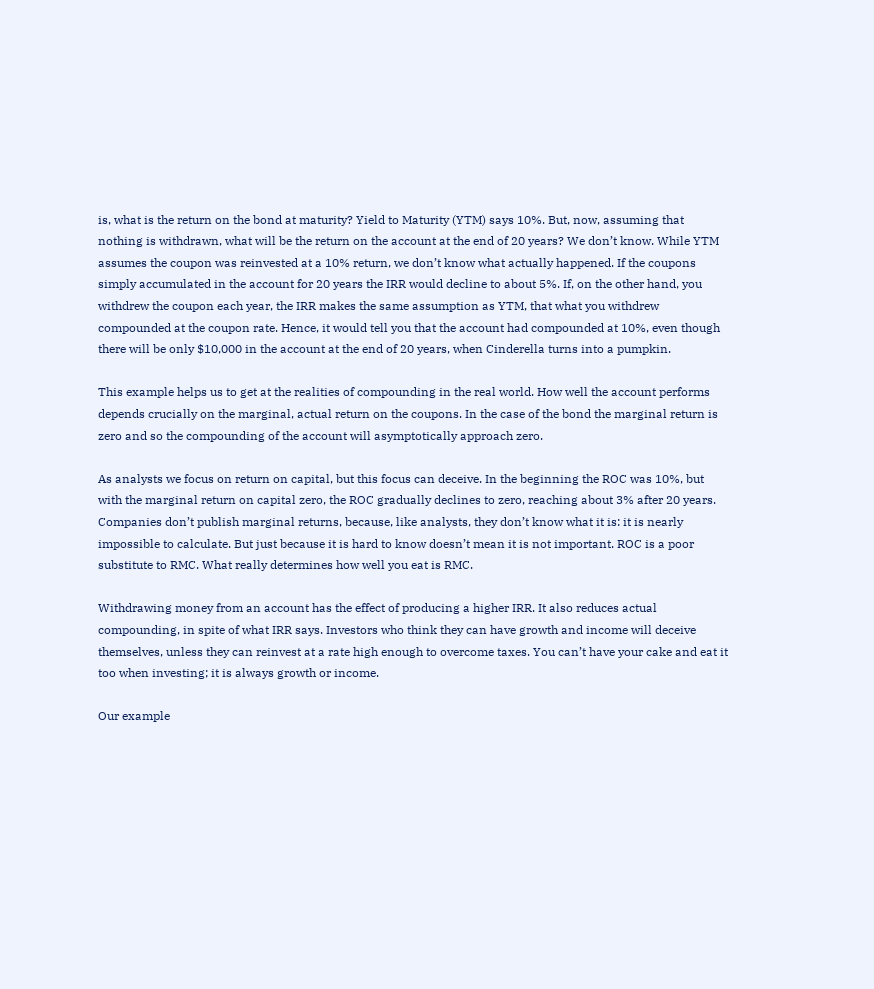is, what is the return on the bond at maturity? Yield to Maturity (YTM) says 10%. But, now, assuming that nothing is withdrawn, what will be the return on the account at the end of 20 years? We don’t know. While YTM assumes the coupon was reinvested at a 10% return, we don’t know what actually happened. If the coupons simply accumulated in the account for 20 years the IRR would decline to about 5%. If, on the other hand, you withdrew the coupon each year, the IRR makes the same assumption as YTM, that what you withdrew compounded at the coupon rate. Hence, it would tell you that the account had compounded at 10%, even though there will be only $10,000 in the account at the end of 20 years, when Cinderella turns into a pumpkin.

This example helps us to get at the realities of compounding in the real world. How well the account performs depends crucially on the marginal, actual return on the coupons. In the case of the bond the marginal return is zero and so the compounding of the account will asymptotically approach zero.

As analysts we focus on return on capital, but this focus can deceive. In the beginning the ROC was 10%, but with the marginal return on capital zero, the ROC gradually declines to zero, reaching about 3% after 20 years. Companies don’t publish marginal returns, because, like analysts, they don’t know what it is: it is nearly impossible to calculate. But just because it is hard to know doesn’t mean it is not important. ROC is a poor substitute to RMC. What really determines how well you eat is RMC.

Withdrawing money from an account has the effect of producing a higher IRR. It also reduces actual compounding, in spite of what IRR says. Investors who think they can have growth and income will deceive themselves, unless they can reinvest at a rate high enough to overcome taxes. You can’t have your cake and eat it too when investing; it is always growth or income.

Our example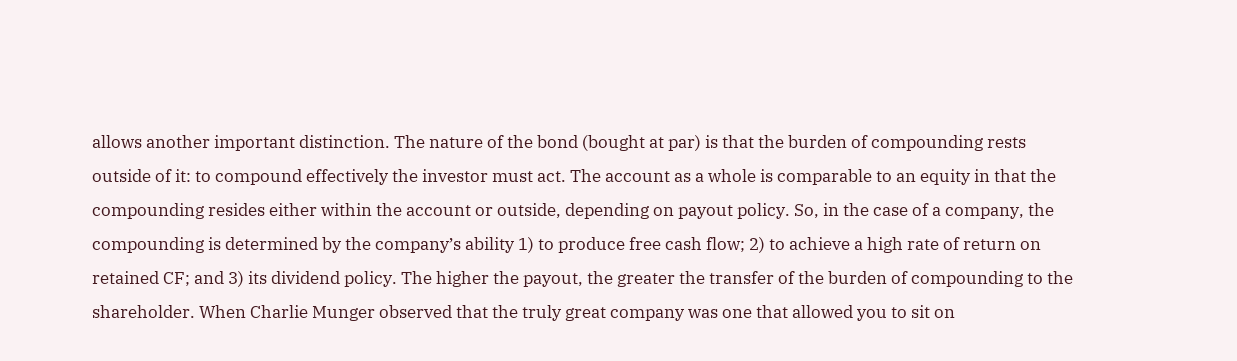allows another important distinction. The nature of the bond (bought at par) is that the burden of compounding rests outside of it: to compound effectively the investor must act. The account as a whole is comparable to an equity in that the compounding resides either within the account or outside, depending on payout policy. So, in the case of a company, the compounding is determined by the company’s ability 1) to produce free cash flow; 2) to achieve a high rate of return on retained CF; and 3) its dividend policy. The higher the payout, the greater the transfer of the burden of compounding to the shareholder. When Charlie Munger observed that the truly great company was one that allowed you to sit on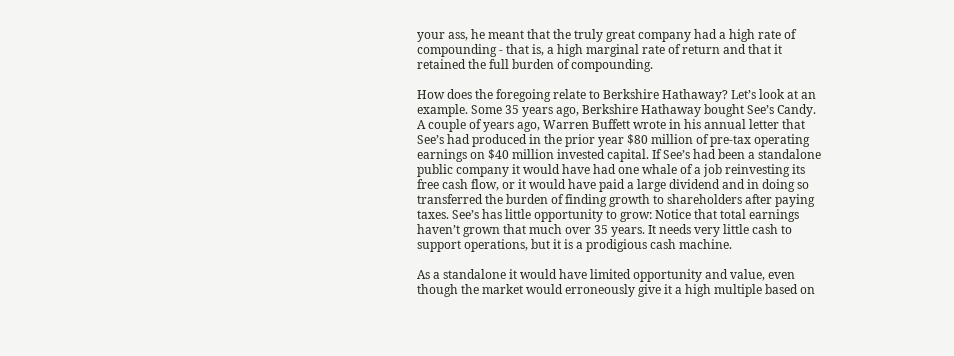your ass, he meant that the truly great company had a high rate of compounding - that is, a high marginal rate of return and that it retained the full burden of compounding.

How does the foregoing relate to Berkshire Hathaway? Let’s look at an example. Some 35 years ago, Berkshire Hathaway bought See’s Candy. A couple of years ago, Warren Buffett wrote in his annual letter that See’s had produced in the prior year $80 million of pre-tax operating earnings on $40 million invested capital. If See’s had been a standalone public company it would have had one whale of a job reinvesting its free cash flow, or it would have paid a large dividend and in doing so transferred the burden of finding growth to shareholders after paying taxes. See’s has little opportunity to grow: Notice that total earnings haven’t grown that much over 35 years. It needs very little cash to support operations, but it is a prodigious cash machine.

As a standalone it would have limited opportunity and value, even though the market would erroneously give it a high multiple based on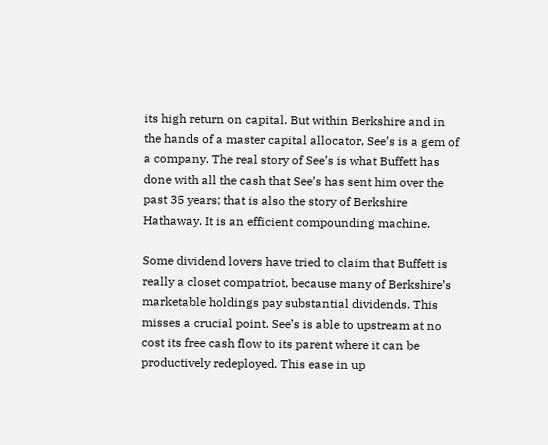its high return on capital. But within Berkshire and in the hands of a master capital allocator, See’s is a gem of a company. The real story of See’s is what Buffett has done with all the cash that See’s has sent him over the past 35 years; that is also the story of Berkshire Hathaway. It is an efficient compounding machine.

Some dividend lovers have tried to claim that Buffett is really a closet compatriot, because many of Berkshire’s marketable holdings pay substantial dividends. This misses a crucial point. See’s is able to upstream at no cost its free cash flow to its parent where it can be productively redeployed. This ease in up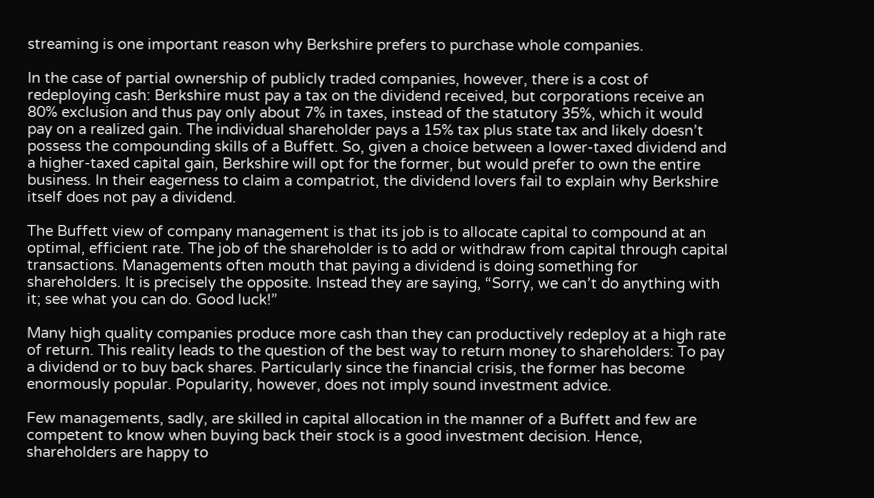streaming is one important reason why Berkshire prefers to purchase whole companies.

In the case of partial ownership of publicly traded companies, however, there is a cost of redeploying cash: Berkshire must pay a tax on the dividend received, but corporations receive an 80% exclusion and thus pay only about 7% in taxes, instead of the statutory 35%, which it would pay on a realized gain. The individual shareholder pays a 15% tax plus state tax and likely doesn’t possess the compounding skills of a Buffett. So, given a choice between a lower-taxed dividend and a higher-taxed capital gain, Berkshire will opt for the former, but would prefer to own the entire business. In their eagerness to claim a compatriot, the dividend lovers fail to explain why Berkshire itself does not pay a dividend.

The Buffett view of company management is that its job is to allocate capital to compound at an optimal, efficient rate. The job of the shareholder is to add or withdraw from capital through capital transactions. Managements often mouth that paying a dividend is doing something for shareholders. It is precisely the opposite. Instead they are saying, “Sorry, we can’t do anything with it; see what you can do. Good luck!”

Many high quality companies produce more cash than they can productively redeploy at a high rate of return. This reality leads to the question of the best way to return money to shareholders: To pay a dividend or to buy back shares. Particularly since the financial crisis, the former has become enormously popular. Popularity, however, does not imply sound investment advice.

Few managements, sadly, are skilled in capital allocation in the manner of a Buffett and few are competent to know when buying back their stock is a good investment decision. Hence, shareholders are happy to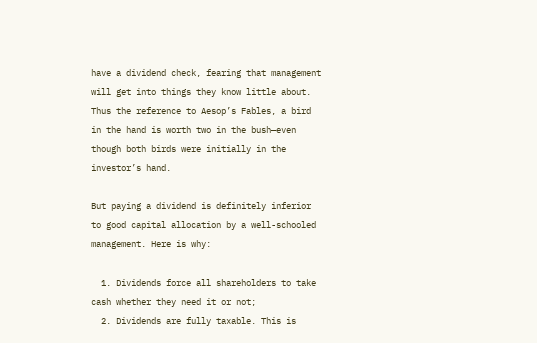have a dividend check, fearing that management will get into things they know little about. Thus the reference to Aesop’s Fables, a bird in the hand is worth two in the bush—even though both birds were initially in the investor’s hand.

But paying a dividend is definitely inferior to good capital allocation by a well-schooled management. Here is why:

  1. Dividends force all shareholders to take cash whether they need it or not;
  2. Dividends are fully taxable. This is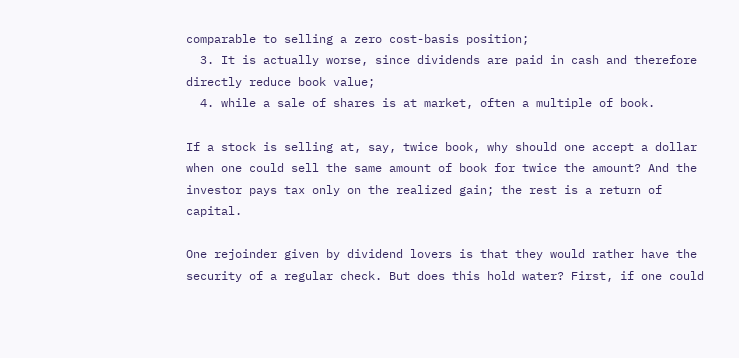comparable to selling a zero cost-basis position;
  3. It is actually worse, since dividends are paid in cash and therefore directly reduce book value;
  4. while a sale of shares is at market, often a multiple of book.

If a stock is selling at, say, twice book, why should one accept a dollar when one could sell the same amount of book for twice the amount? And the investor pays tax only on the realized gain; the rest is a return of capital.

One rejoinder given by dividend lovers is that they would rather have the security of a regular check. But does this hold water? First, if one could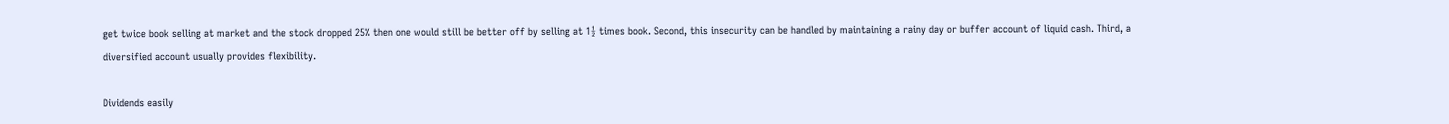get twice book selling at market and the stock dropped 25% then one would still be better off by selling at 1½ times book. Second, this insecurity can be handled by maintaining a rainy day or buffer account of liquid cash. Third, a diversified account usually provides flexibility.

Dividends easily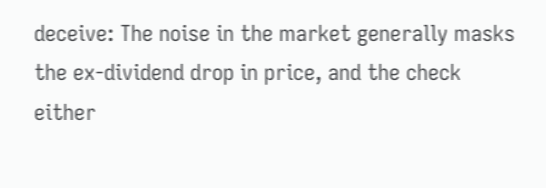deceive: The noise in the market generally masks the ex-dividend drop in price, and the check either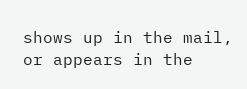shows up in the mail, or appears in the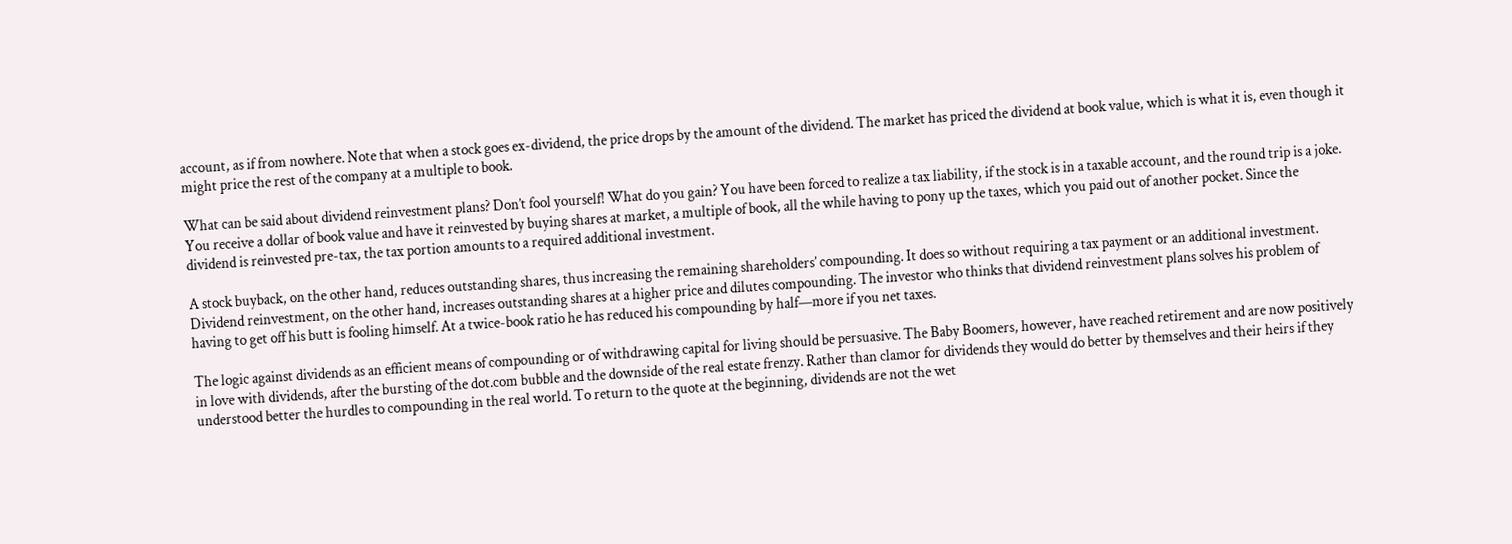account, as if from nowhere. Note that when a stock goes ex-dividend, the price drops by the amount of the dividend. The market has priced the dividend at book value, which is what it is, even though it might price the rest of the company at a multiple to book.

What can be said about dividend reinvestment plans? Don’t fool yourself! What do you gain? You have been forced to realize a tax liability, if the stock is in a taxable account, and the round trip is a joke. You receive a dollar of book value and have it reinvested by buying shares at market, a multiple of book, all the while having to pony up the taxes, which you paid out of another pocket. Since the dividend is reinvested pre-tax, the tax portion amounts to a required additional investment.

A stock buyback, on the other hand, reduces outstanding shares, thus increasing the remaining shareholders’ compounding. It does so without requiring a tax payment or an additional investment. Dividend reinvestment, on the other hand, increases outstanding shares at a higher price and dilutes compounding. The investor who thinks that dividend reinvestment plans solves his problem of having to get off his butt is fooling himself. At a twice-book ratio he has reduced his compounding by half—more if you net taxes.

The logic against dividends as an efficient means of compounding or of withdrawing capital for living should be persuasive. The Baby Boomers, however, have reached retirement and are now positively in love with dividends, after the bursting of the dot.com bubble and the downside of the real estate frenzy. Rather than clamor for dividends they would do better by themselves and their heirs if they understood better the hurdles to compounding in the real world. To return to the quote at the beginning, dividends are not the wet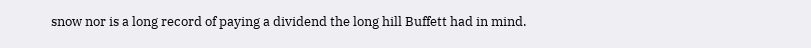snow nor is a long record of paying a dividend the long hill Buffett had in mind.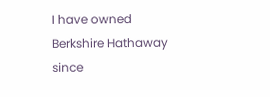I have owned Berkshire Hathaway since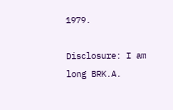1979.

Disclosure: I am long BRK.A.